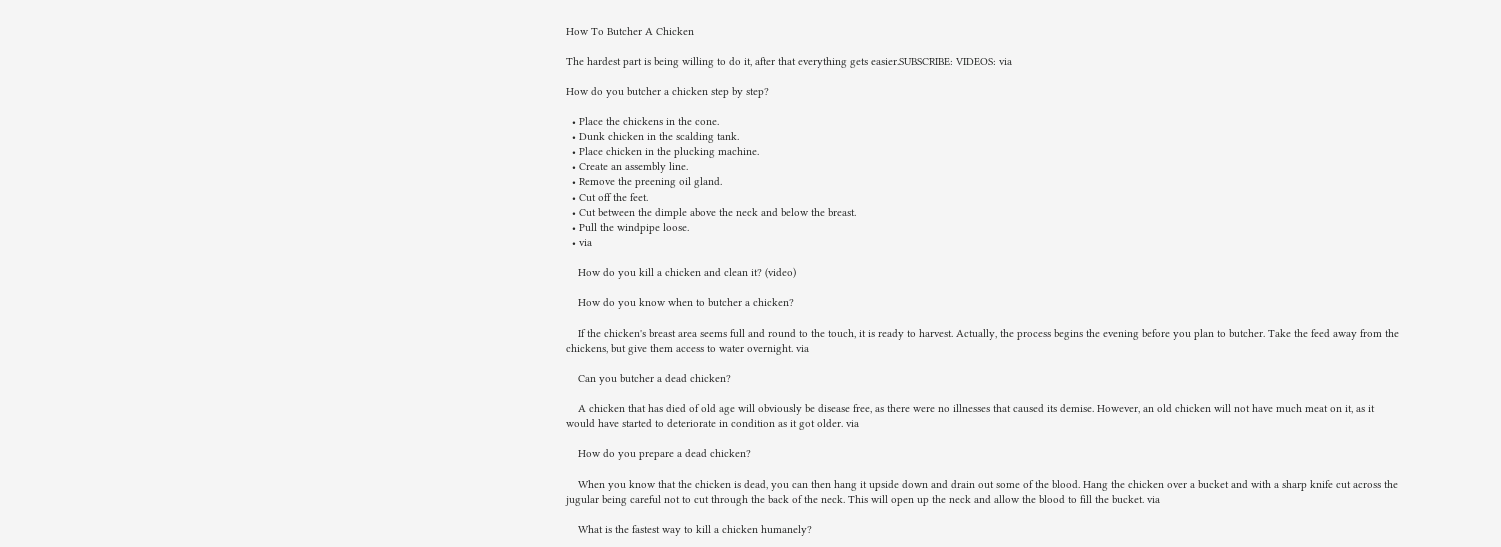How To Butcher A Chicken

The hardest part is being willing to do it, after that everything gets easier.SUBSCRIBE: VIDEOS: via

How do you butcher a chicken step by step?

  • Place the chickens in the cone.
  • Dunk chicken in the scalding tank.
  • Place chicken in the plucking machine.
  • Create an assembly line.
  • Remove the preening oil gland.
  • Cut off the feet.
  • Cut between the dimple above the neck and below the breast.
  • Pull the windpipe loose.
  • via

    How do you kill a chicken and clean it? (video)

    How do you know when to butcher a chicken?

    If the chicken's breast area seems full and round to the touch, it is ready to harvest. Actually, the process begins the evening before you plan to butcher. Take the feed away from the chickens, but give them access to water overnight. via

    Can you butcher a dead chicken?

    A chicken that has died of old age will obviously be disease free, as there were no illnesses that caused its demise. However, an old chicken will not have much meat on it, as it would have started to deteriorate in condition as it got older. via

    How do you prepare a dead chicken?

    When you know that the chicken is dead, you can then hang it upside down and drain out some of the blood. Hang the chicken over a bucket and with a sharp knife cut across the jugular being careful not to cut through the back of the neck. This will open up the neck and allow the blood to fill the bucket. via

    What is the fastest way to kill a chicken humanely?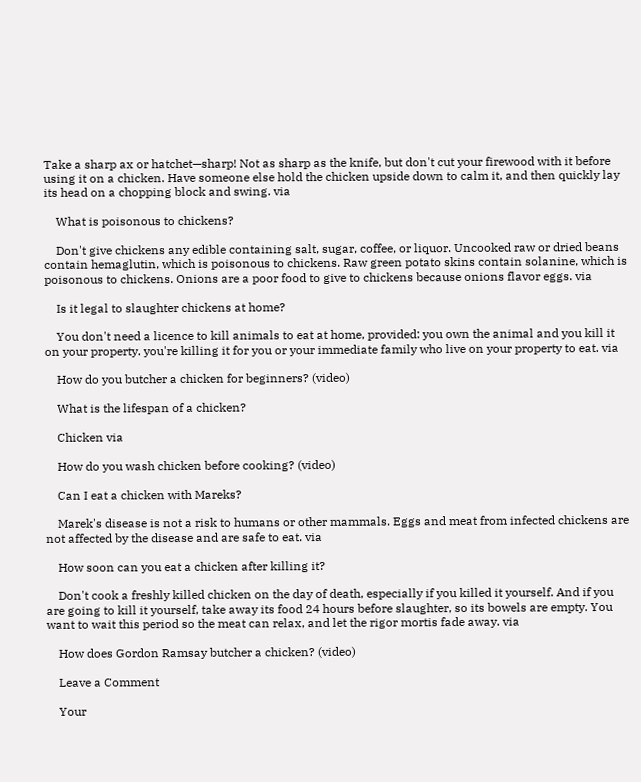Take a sharp ax or hatchet—sharp! Not as sharp as the knife, but don't cut your firewood with it before using it on a chicken. Have someone else hold the chicken upside down to calm it, and then quickly lay its head on a chopping block and swing. via

    What is poisonous to chickens?

    Don't give chickens any edible containing salt, sugar, coffee, or liquor. Uncooked raw or dried beans contain hemaglutin, which is poisonous to chickens. Raw green potato skins contain solanine, which is poisonous to chickens. Onions are a poor food to give to chickens because onions flavor eggs. via

    Is it legal to slaughter chickens at home?

    You don't need a licence to kill animals to eat at home, provided: you own the animal and you kill it on your property. you're killing it for you or your immediate family who live on your property to eat. via

    How do you butcher a chicken for beginners? (video)

    What is the lifespan of a chicken?

    Chicken via

    How do you wash chicken before cooking? (video)

    Can I eat a chicken with Mareks?

    Marek's disease is not a risk to humans or other mammals. Eggs and meat from infected chickens are not affected by the disease and are safe to eat. via

    How soon can you eat a chicken after killing it?

    Don't cook a freshly killed chicken on the day of death, especially if you killed it yourself. And if you are going to kill it yourself, take away its food 24 hours before slaughter, so its bowels are empty. You want to wait this period so the meat can relax, and let the rigor mortis fade away. via

    How does Gordon Ramsay butcher a chicken? (video)

    Leave a Comment

    Your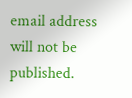email address will not be published.